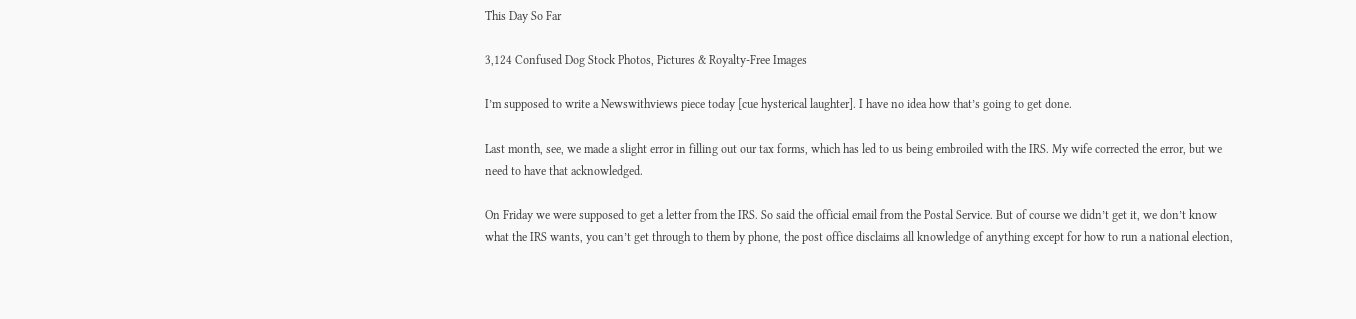This Day So Far

3,124 Confused Dog Stock Photos, Pictures & Royalty-Free Images

I’m supposed to write a Newswithviews piece today [cue hysterical laughter]. I have no idea how that’s going to get done.

Last month, see, we made a slight error in filling out our tax forms, which has led to us being embroiled with the IRS. My wife corrected the error, but we need to have that acknowledged.

On Friday we were supposed to get a letter from the IRS. So said the official email from the Postal Service. But of course we didn’t get it, we don’t know what the IRS wants, you can’t get through to them by phone, the post office disclaims all knowledge of anything except for how to run a national election,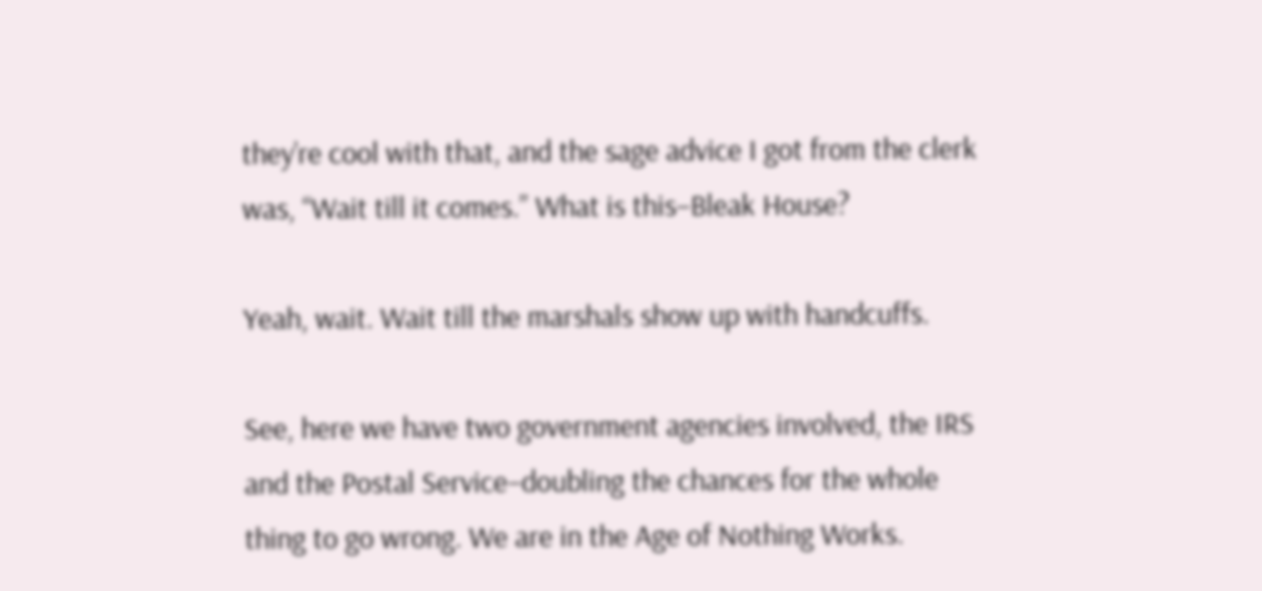they’re cool with that, and the sage advice I got from the clerk was, “Wait till it comes.” What is this–Bleak House?

Yeah, wait. Wait till the marshals show up with handcuffs.

See, here we have two government agencies involved, the IRS and the Postal Service–doubling the chances for the whole thing to go wrong. We are in the Age of Nothing Works.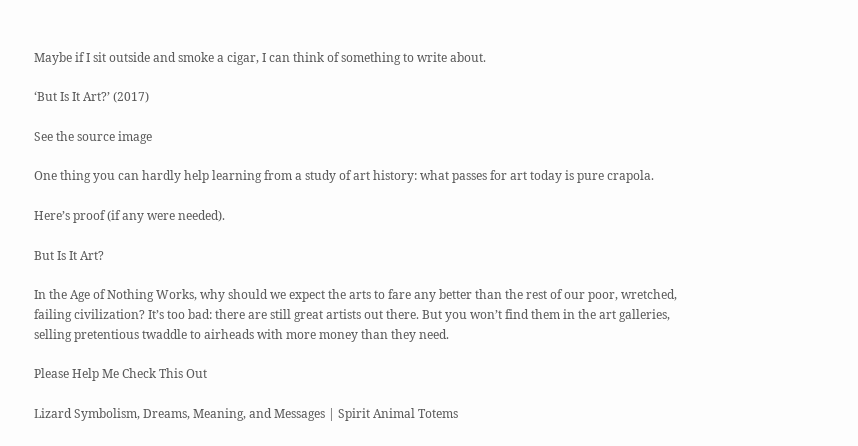Maybe if I sit outside and smoke a cigar, I can think of something to write about.

‘But Is It Art?’ (2017)

See the source image

One thing you can hardly help learning from a study of art history: what passes for art today is pure crapola.

Here’s proof (if any were needed).

But Is It Art?

In the Age of Nothing Works, why should we expect the arts to fare any better than the rest of our poor, wretched, failing civilization? It’s too bad: there are still great artists out there. But you won’t find them in the art galleries, selling pretentious twaddle to airheads with more money than they need.

Please Help Me Check This Out

Lizard Symbolism, Dreams, Meaning, and Messages | Spirit Animal Totems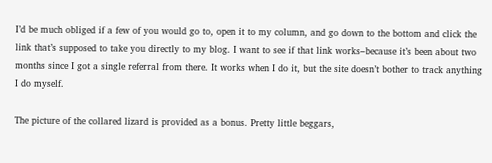I’d be much obliged if a few of you would go to, open it to my column, and go down to the bottom and click the link that’s supposed to take you directly to my blog. I want to see if that link works–because it’s been about two months since I got a single referral from there. It works when I do it, but the site doesn’t bother to track anything I do myself.

The picture of the collared lizard is provided as a bonus. Pretty little beggars,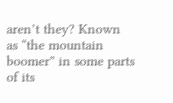aren’t they? Known as “the mountain boomer” in some parts of its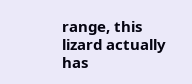range, this lizard actually has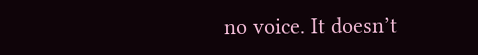no voice. It doesn’t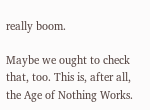really boom.

Maybe we ought to check that, too. This is, after all, the Age of Nothing Works.